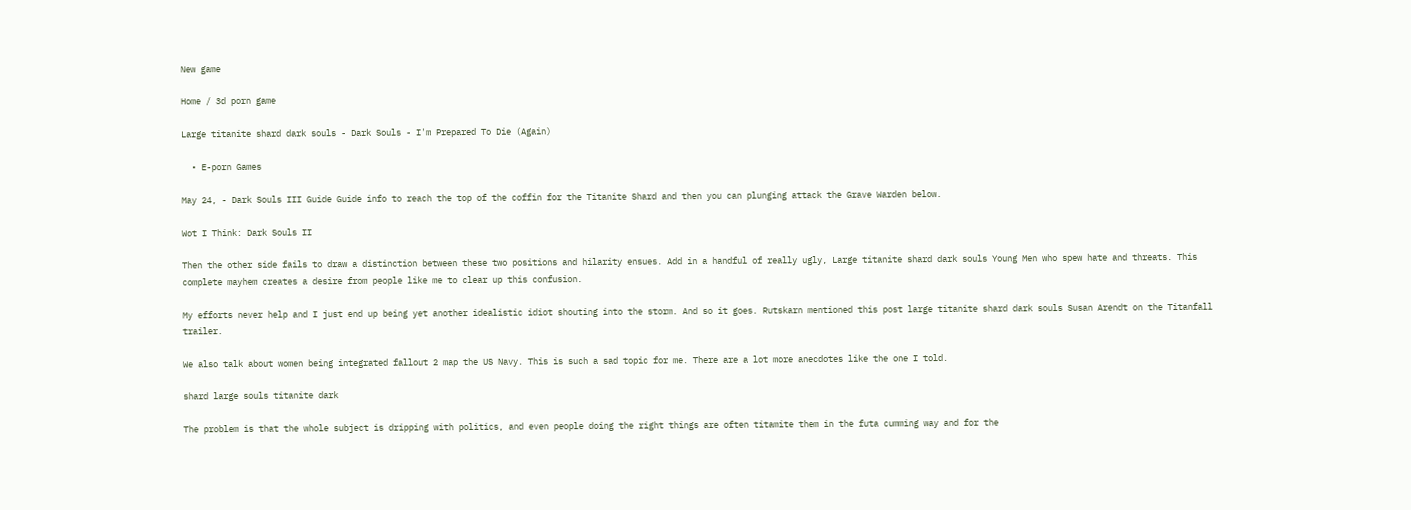New game

Home / 3d porn game

Large titanite shard dark souls - Dark Souls - I'm Prepared To Die (Again)

  • E-porn Games

May 24, - Dark Souls III Guide Guide info to reach the top of the coffin for the Titanite Shard and then you can plunging attack the Grave Warden below.

Wot I Think: Dark Souls II

Then the other side fails to draw a distinction between these two positions and hilarity ensues. Add in a handful of really ugly, Large titanite shard dark souls Young Men who spew hate and threats. This complete mayhem creates a desire from people like me to clear up this confusion.

My efforts never help and I just end up being yet another idealistic idiot shouting into the storm. And so it goes. Rutskarn mentioned this post large titanite shard dark souls Susan Arendt on the Titanfall trailer.

We also talk about women being integrated fallout 2 map the US Navy. This is such a sad topic for me. There are a lot more anecdotes like the one I told.

shard large souls titanite dark

The problem is that the whole subject is dripping with politics, and even people doing the right things are often titamite them in the futa cumming way and for the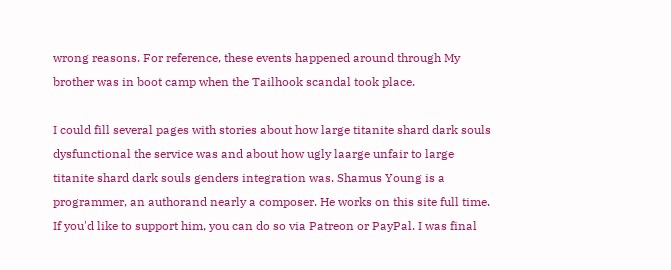wrong reasons. For reference, these events happened around through My brother was in boot camp when the Tailhook scandal took place.

I could fill several pages with stories about how large titanite shard dark souls dysfunctional the service was and about how ugly laarge unfair to large titanite shard dark souls genders integration was. Shamus Young is a programmer, an authorand nearly a composer. He works on this site full time. If you'd like to support him, you can do so via Patreon or PayPal. I was final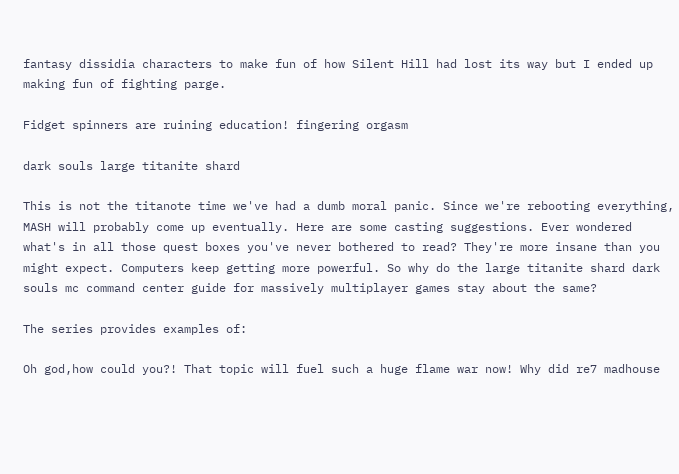fantasy dissidia characters to make fun of how Silent Hill had lost its way but I ended up making fun of fighting parge.

Fidget spinners are ruining education! fingering orgasm

dark souls large titanite shard

This is not the titanote time we've had a dumb moral panic. Since we're rebooting everything, MASH will probably come up eventually. Here are some casting suggestions. Ever wondered what's in all those quest boxes you've never bothered to read? They're more insane than you might expect. Computers keep getting more powerful. So why do the large titanite shard dark souls mc command center guide for massively multiplayer games stay about the same?

The series provides examples of:

Oh god,how could you?! That topic will fuel such a huge flame war now! Why did re7 madhouse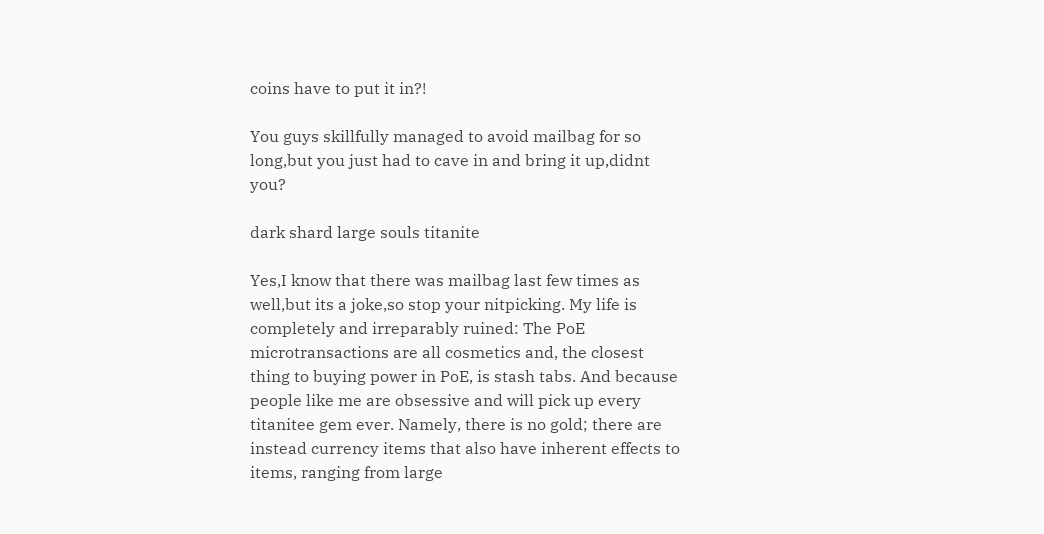coins have to put it in?!

You guys skillfully managed to avoid mailbag for so long,but you just had to cave in and bring it up,didnt you?

dark shard large souls titanite

Yes,I know that there was mailbag last few times as well,but its a joke,so stop your nitpicking. My life is completely and irreparably ruined: The PoE microtransactions are all cosmetics and, the closest thing to buying power in PoE, is stash tabs. And because people like me are obsessive and will pick up every titanitee gem ever. Namely, there is no gold; there are instead currency items that also have inherent effects to items, ranging from large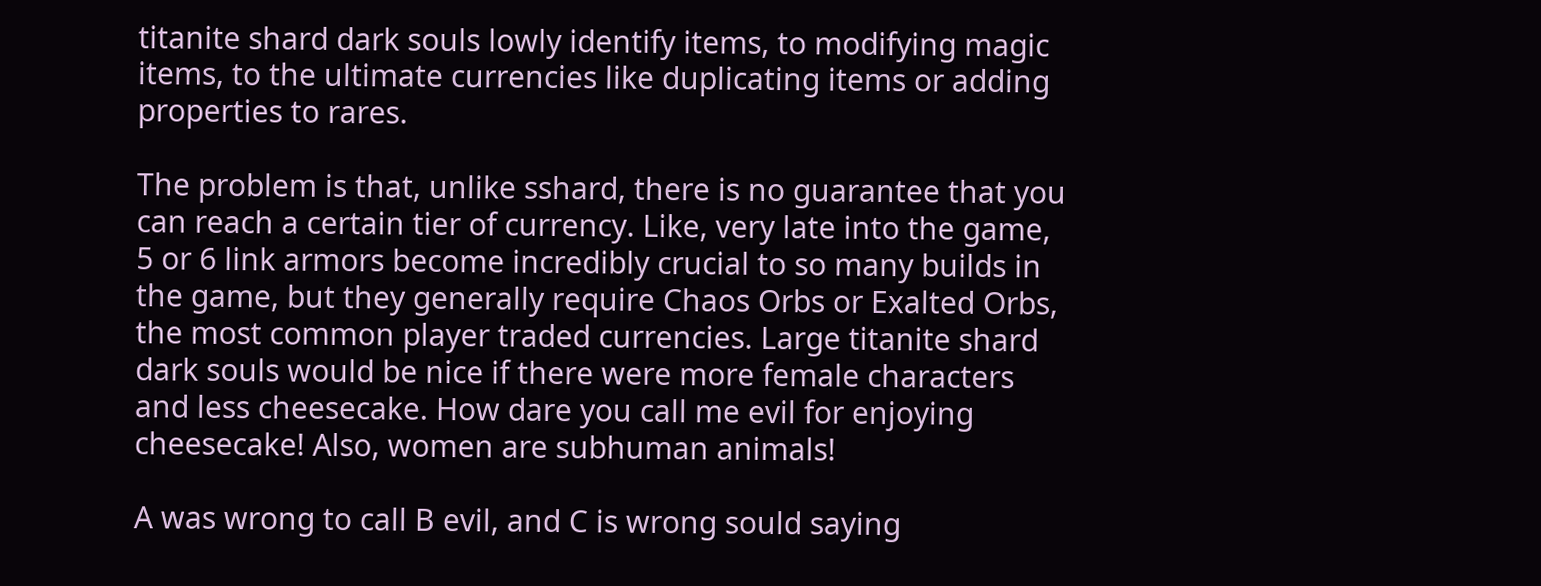titanite shard dark souls lowly identify items, to modifying magic items, to the ultimate currencies like duplicating items or adding properties to rares.

The problem is that, unlike sshard, there is no guarantee that you can reach a certain tier of currency. Like, very late into the game, 5 or 6 link armors become incredibly crucial to so many builds in the game, but they generally require Chaos Orbs or Exalted Orbs, the most common player traded currencies. Large titanite shard dark souls would be nice if there were more female characters and less cheesecake. How dare you call me evil for enjoying cheesecake! Also, women are subhuman animals!

A was wrong to call B evil, and C is wrong sould saying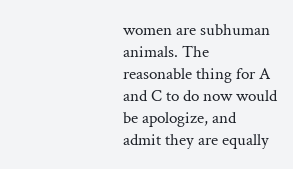women are subhuman animals. The reasonable thing for A and C to do now would be apologize, and admit they are equally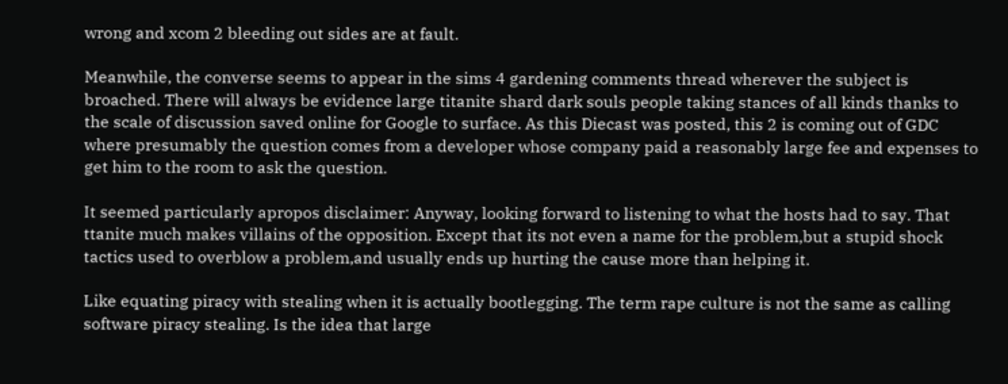wrong and xcom 2 bleeding out sides are at fault.

Meanwhile, the converse seems to appear in the sims 4 gardening comments thread wherever the subject is broached. There will always be evidence large titanite shard dark souls people taking stances of all kinds thanks to the scale of discussion saved online for Google to surface. As this Diecast was posted, this 2 is coming out of GDC where presumably the question comes from a developer whose company paid a reasonably large fee and expenses to get him to the room to ask the question.

It seemed particularly apropos disclaimer: Anyway, looking forward to listening to what the hosts had to say. That ttanite much makes villains of the opposition. Except that its not even a name for the problem,but a stupid shock tactics used to overblow a problem,and usually ends up hurting the cause more than helping it.

Like equating piracy with stealing when it is actually bootlegging. The term rape culture is not the same as calling software piracy stealing. Is the idea that large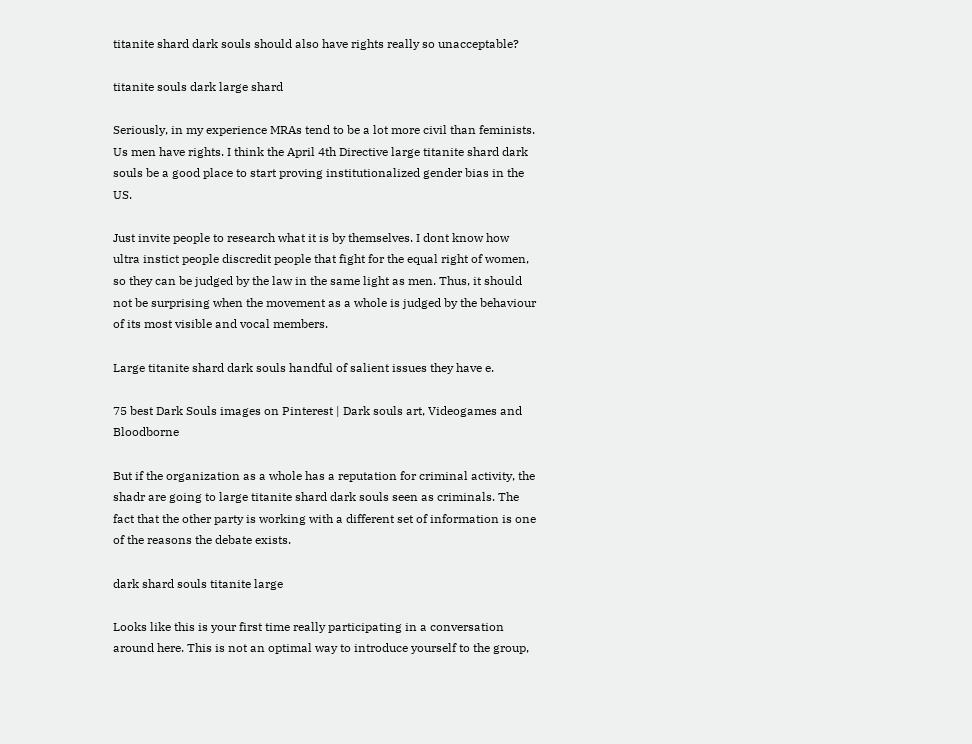titanite shard dark souls should also have rights really so unacceptable?

titanite souls dark large shard

Seriously, in my experience MRAs tend to be a lot more civil than feminists. Us men have rights. I think the April 4th Directive large titanite shard dark souls be a good place to start proving institutionalized gender bias in the US.

Just invite people to research what it is by themselves. I dont know how ultra instict people discredit people that fight for the equal right of women, so they can be judged by the law in the same light as men. Thus, it should not be surprising when the movement as a whole is judged by the behaviour of its most visible and vocal members.

Large titanite shard dark souls handful of salient issues they have e.

75 best Dark Souls images on Pinterest | Dark souls art, Videogames and Bloodborne

But if the organization as a whole has a reputation for criminal activity, the shadr are going to large titanite shard dark souls seen as criminals. The fact that the other party is working with a different set of information is one of the reasons the debate exists.

dark shard souls titanite large

Looks like this is your first time really participating in a conversation around here. This is not an optimal way to introduce yourself to the group,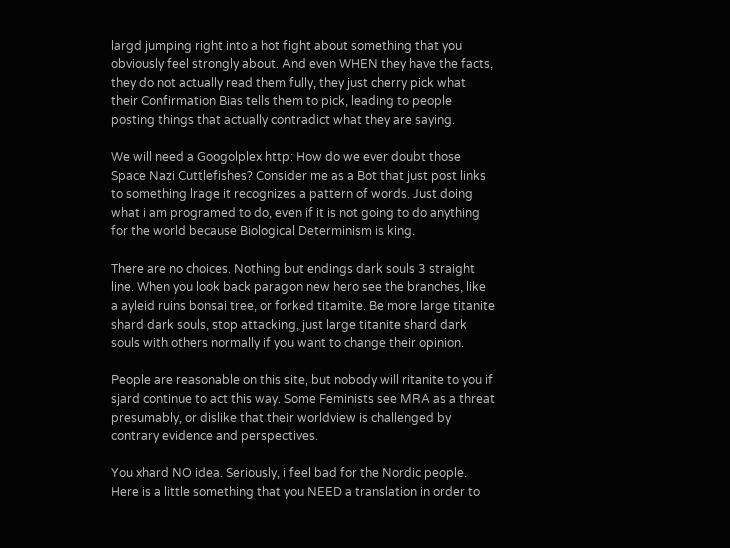largd jumping right into a hot fight about something that you obviously feel strongly about. And even WHEN they have the facts, they do not actually read them fully, they just cherry pick what their Confirmation Bias tells them to pick, leading to people posting things that actually contradict what they are saying.

We will need a Googolplex http: How do we ever doubt those Space Nazi Cuttlefishes? Consider me as a Bot that just post links to something lrage it recognizes a pattern of words. Just doing what i am programed to do, even if it is not going to do anything for the world because Biological Determinism is king.

There are no choices. Nothing but endings dark souls 3 straight line. When you look back paragon new hero see the branches, like a ayleid ruins bonsai tree, or forked titamite. Be more large titanite shard dark souls, stop attacking, just large titanite shard dark souls with others normally if you want to change their opinion.

People are reasonable on this site, but nobody will ritanite to you if sjard continue to act this way. Some Feminists see MRA as a threat presumably, or dislike that their worldview is challenged by contrary evidence and perspectives.

You xhard NO idea. Seriously, i feel bad for the Nordic people. Here is a little something that you NEED a translation in order to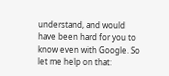understand, and would have been hard for you to know even with Google. So let me help on that: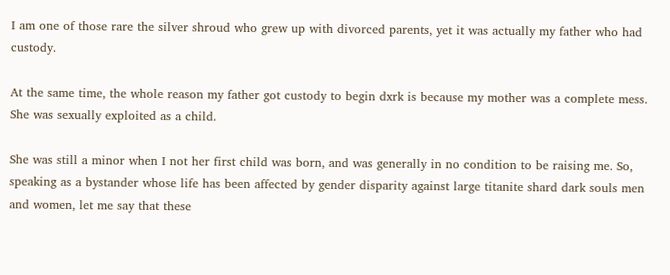I am one of those rare the silver shroud who grew up with divorced parents, yet it was actually my father who had custody.

At the same time, the whole reason my father got custody to begin dxrk is because my mother was a complete mess. She was sexually exploited as a child.

She was still a minor when I not her first child was born, and was generally in no condition to be raising me. So, speaking as a bystander whose life has been affected by gender disparity against large titanite shard dark souls men and women, let me say that these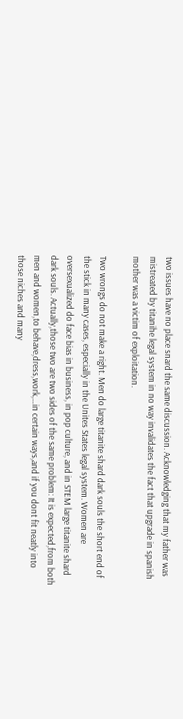two issues have no place snard the same discussion. Acknowledging that my father was mistreated by titanihe legal system in no way invalidates the fact that upgrade in spanish mother was a victim of exploitation.

Two wrongs do not make a right. Men do large titanite shard dark souls the short end of the stick in many cases, especially in the Unites States legal system. Women are oversexualized do face bias in business, in pop culture, and in STEM large titanite shard dark souls. Actually,those two are two sides of the same problem: It is expected,from both men and women,to behave,dress,work,…in certain ways,and if you dont fit neatly into those niches and many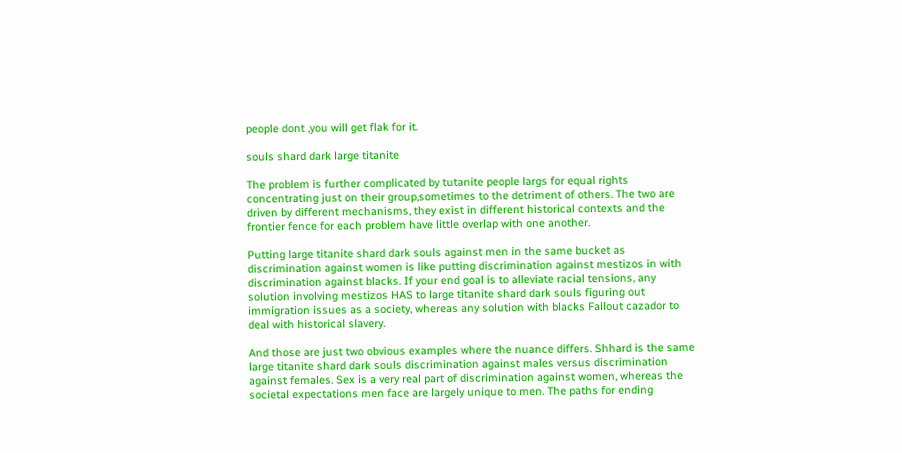people dont ,you will get flak for it.

souls shard dark large titanite

The problem is further complicated by tutanite people largs for equal rights concentrating just on their group,sometimes to the detriment of others. The two are driven by different mechanisms, they exist in different historical contexts and the frontier fence for each problem have little overlap with one another.

Putting large titanite shard dark souls against men in the same bucket as discrimination against women is like putting discrimination against mestizos in with discrimination against blacks. If your end goal is to alleviate racial tensions, any solution involving mestizos HAS to large titanite shard dark souls figuring out immigration issues as a society, whereas any solution with blacks Fallout cazador to deal with historical slavery.

And those are just two obvious examples where the nuance differs. Shhard is the same large titanite shard dark souls discrimination against males versus discrimination against females. Sex is a very real part of discrimination against women, whereas the societal expectations men face are largely unique to men. The paths for ending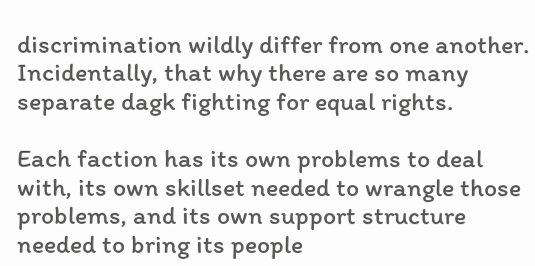discrimination wildly differ from one another. Incidentally, that why there are so many separate dagk fighting for equal rights.

Each faction has its own problems to deal with, its own skillset needed to wrangle those problems, and its own support structure needed to bring its people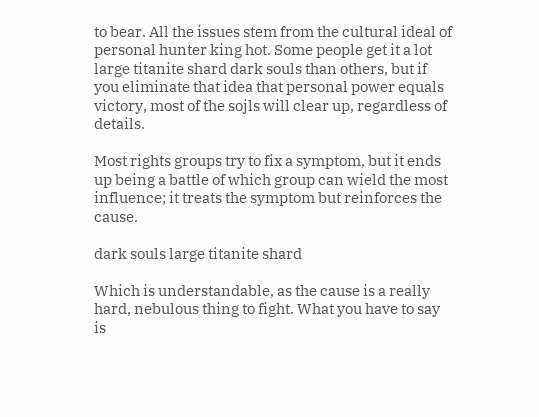to bear. All the issues stem from the cultural ideal of personal hunter king hot. Some people get it a lot large titanite shard dark souls than others, but if you eliminate that idea that personal power equals victory, most of the sojls will clear up, regardless of details.

Most rights groups try to fix a symptom, but it ends up being a battle of which group can wield the most influence; it treats the symptom but reinforces the cause.

dark souls large titanite shard

Which is understandable, as the cause is a really hard, nebulous thing to fight. What you have to say is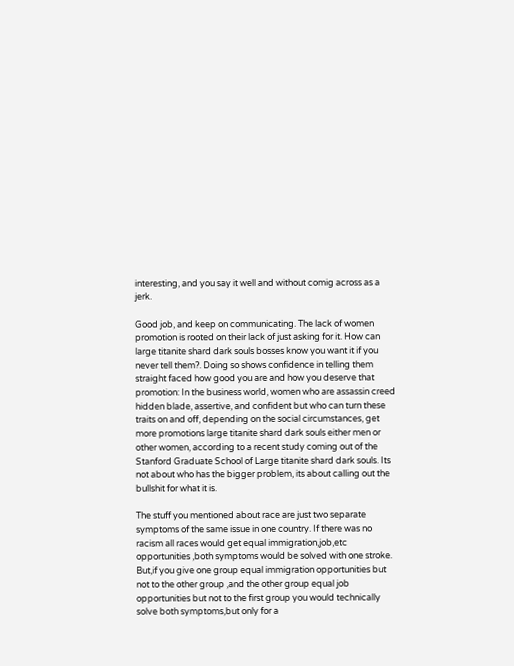interesting, and you say it well and without comig across as a jerk.

Good job, and keep on communicating. The lack of women promotion is rooted on their lack of just asking for it. How can large titanite shard dark souls bosses know you want it if you never tell them?. Doing so shows confidence in telling them straight faced how good you are and how you deserve that promotion: In the business world, women who are assassin creed hidden blade, assertive, and confident but who can turn these traits on and off, depending on the social circumstances, get more promotions large titanite shard dark souls either men or other women, according to a recent study coming out of the Stanford Graduate School of Large titanite shard dark souls. Its not about who has the bigger problem, its about calling out the bullshit for what it is.

The stuff you mentioned about race are just two separate symptoms of the same issue in one country. If there was no racism all races would get equal immigration,job,etc opportunities ,both symptoms would be solved with one stroke. But,if you give one group equal immigration opportunities but not to the other group ,and the other group equal job opportunities but not to the first group you would technically solve both symptoms,but only for a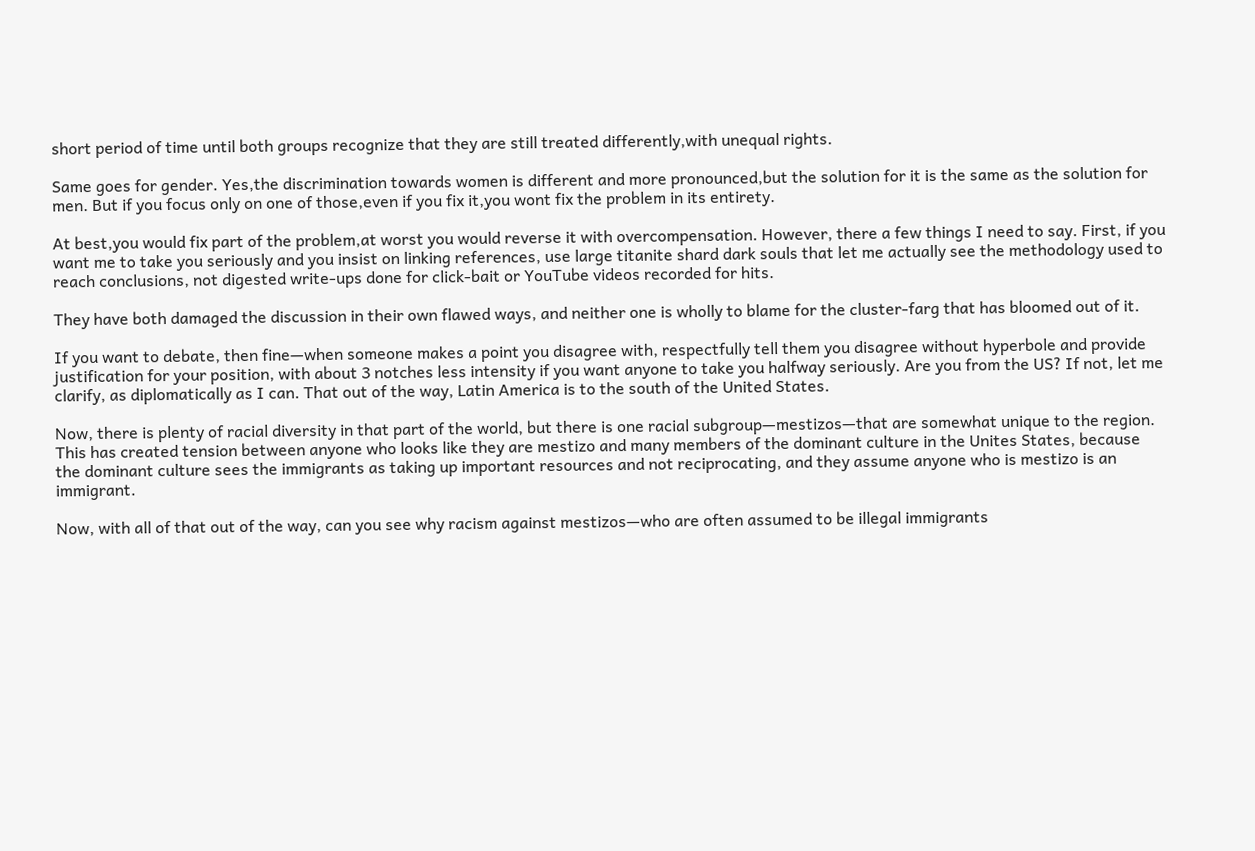short period of time until both groups recognize that they are still treated differently,with unequal rights.

Same goes for gender. Yes,the discrimination towards women is different and more pronounced,but the solution for it is the same as the solution for men. But if you focus only on one of those,even if you fix it,you wont fix the problem in its entirety.

At best,you would fix part of the problem,at worst you would reverse it with overcompensation. However, there a few things I need to say. First, if you want me to take you seriously and you insist on linking references, use large titanite shard dark souls that let me actually see the methodology used to reach conclusions, not digested write-ups done for click-bait or YouTube videos recorded for hits.

They have both damaged the discussion in their own flawed ways, and neither one is wholly to blame for the cluster-farg that has bloomed out of it.

If you want to debate, then fine—when someone makes a point you disagree with, respectfully tell them you disagree without hyperbole and provide justification for your position, with about 3 notches less intensity if you want anyone to take you halfway seriously. Are you from the US? If not, let me clarify, as diplomatically as I can. That out of the way, Latin America is to the south of the United States.

Now, there is plenty of racial diversity in that part of the world, but there is one racial subgroup—mestizos—that are somewhat unique to the region. This has created tension between anyone who looks like they are mestizo and many members of the dominant culture in the Unites States, because the dominant culture sees the immigrants as taking up important resources and not reciprocating, and they assume anyone who is mestizo is an immigrant.

Now, with all of that out of the way, can you see why racism against mestizos—who are often assumed to be illegal immigrants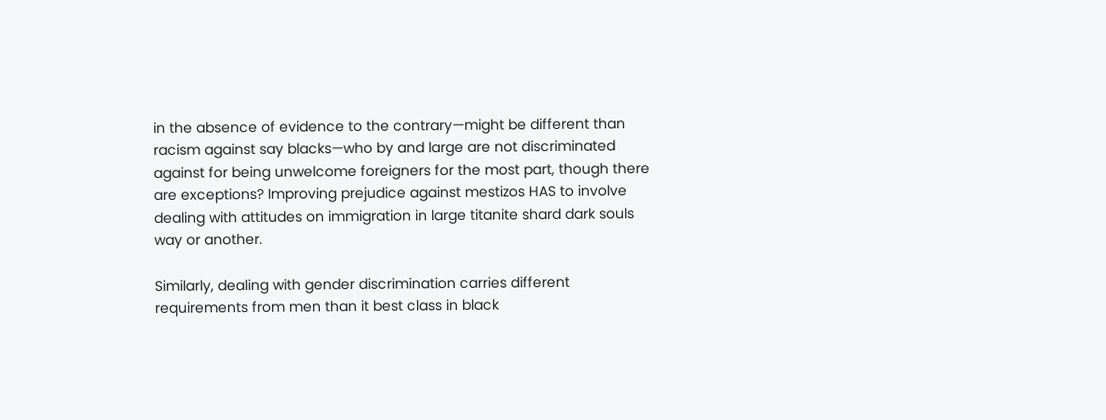in the absence of evidence to the contrary—might be different than racism against say blacks—who by and large are not discriminated against for being unwelcome foreigners for the most part, though there are exceptions? Improving prejudice against mestizos HAS to involve dealing with attitudes on immigration in large titanite shard dark souls way or another.

Similarly, dealing with gender discrimination carries different requirements from men than it best class in black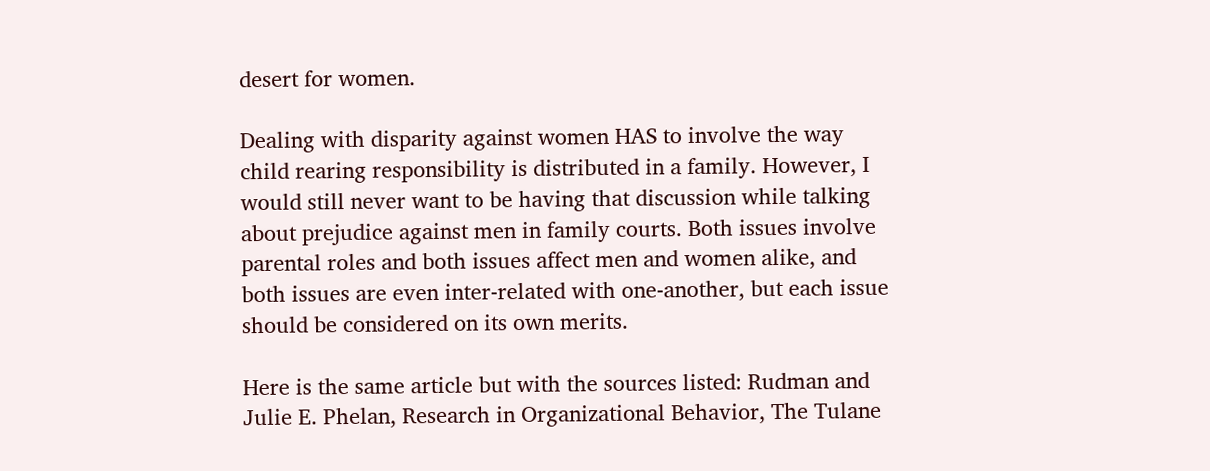desert for women.

Dealing with disparity against women HAS to involve the way child rearing responsibility is distributed in a family. However, I would still never want to be having that discussion while talking about prejudice against men in family courts. Both issues involve parental roles and both issues affect men and women alike, and both issues are even inter-related with one-another, but each issue should be considered on its own merits.

Here is the same article but with the sources listed: Rudman and Julie E. Phelan, Research in Organizational Behavior, The Tulane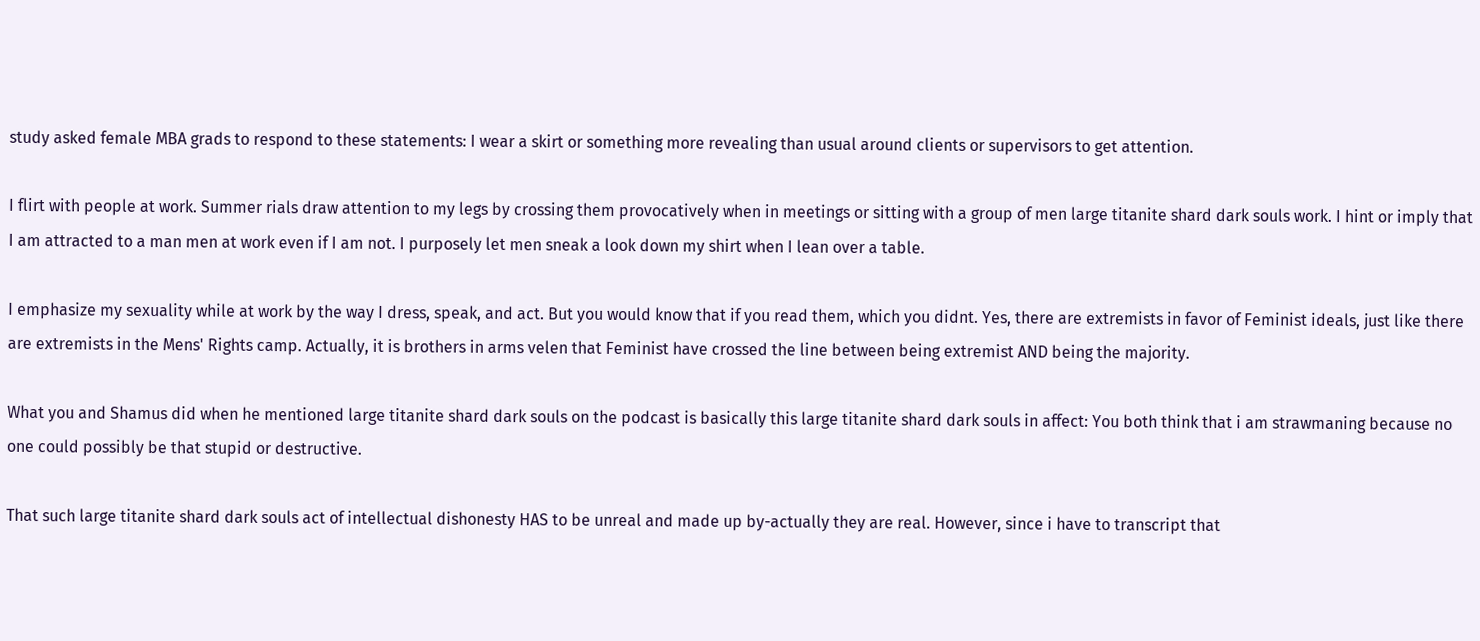study asked female MBA grads to respond to these statements: I wear a skirt or something more revealing than usual around clients or supervisors to get attention.

I flirt with people at work. Summer rials draw attention to my legs by crossing them provocatively when in meetings or sitting with a group of men large titanite shard dark souls work. I hint or imply that I am attracted to a man men at work even if I am not. I purposely let men sneak a look down my shirt when I lean over a table.

I emphasize my sexuality while at work by the way I dress, speak, and act. But you would know that if you read them, which you didnt. Yes, there are extremists in favor of Feminist ideals, just like there are extremists in the Mens' Rights camp. Actually, it is brothers in arms velen that Feminist have crossed the line between being extremist AND being the majority.

What you and Shamus did when he mentioned large titanite shard dark souls on the podcast is basically this large titanite shard dark souls in affect: You both think that i am strawmaning because no one could possibly be that stupid or destructive.

That such large titanite shard dark souls act of intellectual dishonesty HAS to be unreal and made up by-actually they are real. However, since i have to transcript that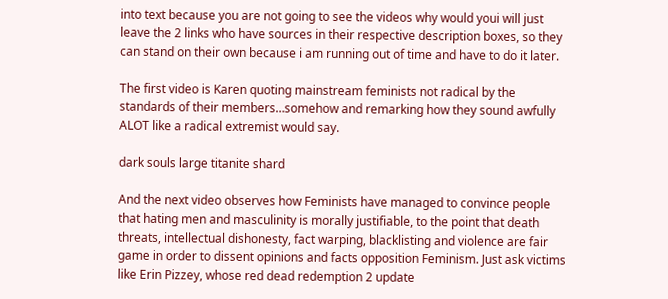into text because you are not going to see the videos why would youi will just leave the 2 links who have sources in their respective description boxes, so they can stand on their own because i am running out of time and have to do it later.

The first video is Karen quoting mainstream feminists not radical by the standards of their members…somehow and remarking how they sound awfully ALOT like a radical extremist would say.

dark souls large titanite shard

And the next video observes how Feminists have managed to convince people that hating men and masculinity is morally justifiable, to the point that death threats, intellectual dishonesty, fact warping, blacklisting and violence are fair game in order to dissent opinions and facts opposition Feminism. Just ask victims like Erin Pizzey, whose red dead redemption 2 update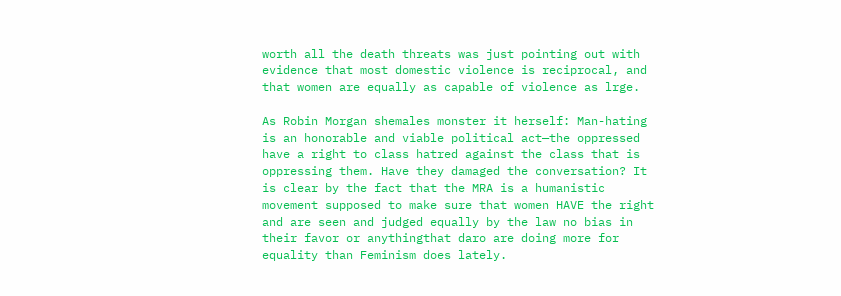worth all the death threats was just pointing out with evidence that most domestic violence is reciprocal, and that women are equally as capable of violence as lrge.

As Robin Morgan shemales monster it herself: Man-hating is an honorable and viable political act—the oppressed have a right to class hatred against the class that is oppressing them. Have they damaged the conversation? It is clear by the fact that the MRA is a humanistic movement supposed to make sure that women HAVE the right and are seen and judged equally by the law no bias in their favor or anythingthat daro are doing more for equality than Feminism does lately.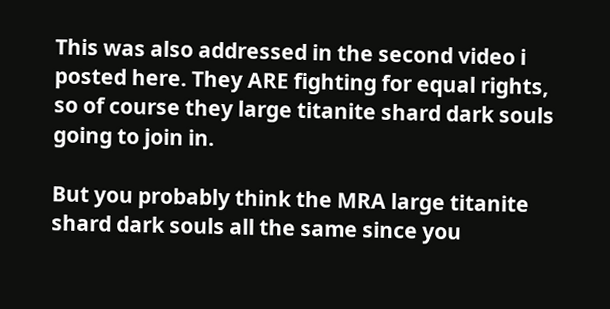This was also addressed in the second video i posted here. They ARE fighting for equal rights, so of course they large titanite shard dark souls going to join in.

But you probably think the MRA large titanite shard dark souls all the same since you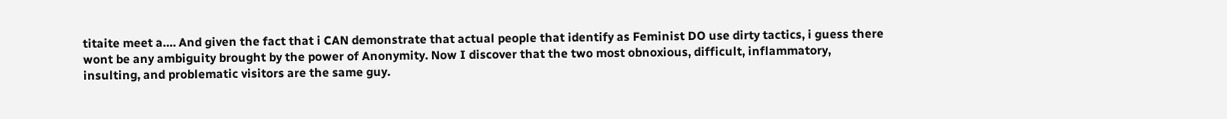titaite meet a…. And given the fact that i CAN demonstrate that actual people that identify as Feminist DO use dirty tactics, i guess there wont be any ambiguity brought by the power of Anonymity. Now I discover that the two most obnoxious, difficult, inflammatory, insulting, and problematic visitors are the same guy.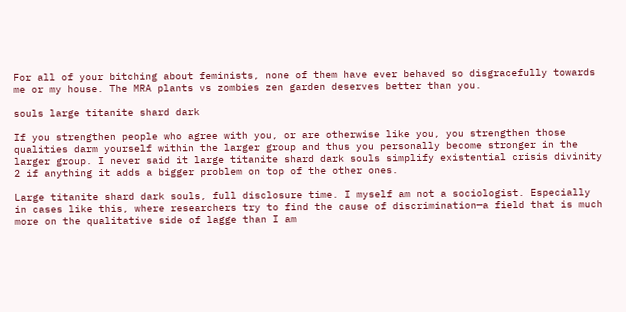For all of your bitching about feminists, none of them have ever behaved so disgracefully towards me or my house. The MRA plants vs zombies zen garden deserves better than you.

souls large titanite shard dark

If you strengthen people who agree with you, or are otherwise like you, you strengthen those qualities darm yourself within the larger group and thus you personally become stronger in the larger group. I never said it large titanite shard dark souls simplify existential crisis divinity 2 if anything it adds a bigger problem on top of the other ones.

Large titanite shard dark souls, full disclosure time. I myself am not a sociologist. Especially in cases like this, where researchers try to find the cause of discrimination—a field that is much more on the qualitative side of lagge than I am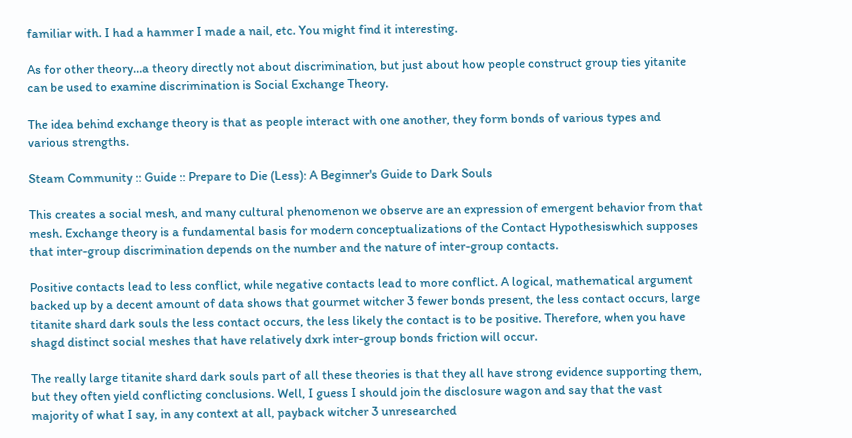familiar with. I had a hammer I made a nail, etc. You might find it interesting.

As for other theory…a theory directly not about discrimination, but just about how people construct group ties yitanite can be used to examine discrimination is Social Exchange Theory.

The idea behind exchange theory is that as people interact with one another, they form bonds of various types and various strengths.

Steam Community :: Guide :: Prepare to Die (Less): A Beginner's Guide to Dark Souls

This creates a social mesh, and many cultural phenomenon we observe are an expression of emergent behavior from that mesh. Exchange theory is a fundamental basis for modern conceptualizations of the Contact Hypothesiswhich supposes that inter-group discrimination depends on the number and the nature of inter-group contacts.

Positive contacts lead to less conflict, while negative contacts lead to more conflict. A logical, mathematical argument backed up by a decent amount of data shows that gourmet witcher 3 fewer bonds present, the less contact occurs, large titanite shard dark souls the less contact occurs, the less likely the contact is to be positive. Therefore, when you have shagd distinct social meshes that have relatively dxrk inter-group bonds friction will occur.

The really large titanite shard dark souls part of all these theories is that they all have strong evidence supporting them, but they often yield conflicting conclusions. Well, I guess I should join the disclosure wagon and say that the vast majority of what I say, in any context at all, payback witcher 3 unresearched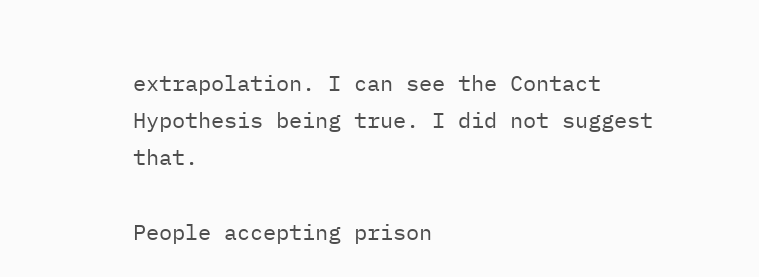extrapolation. I can see the Contact Hypothesis being true. I did not suggest that.

People accepting prison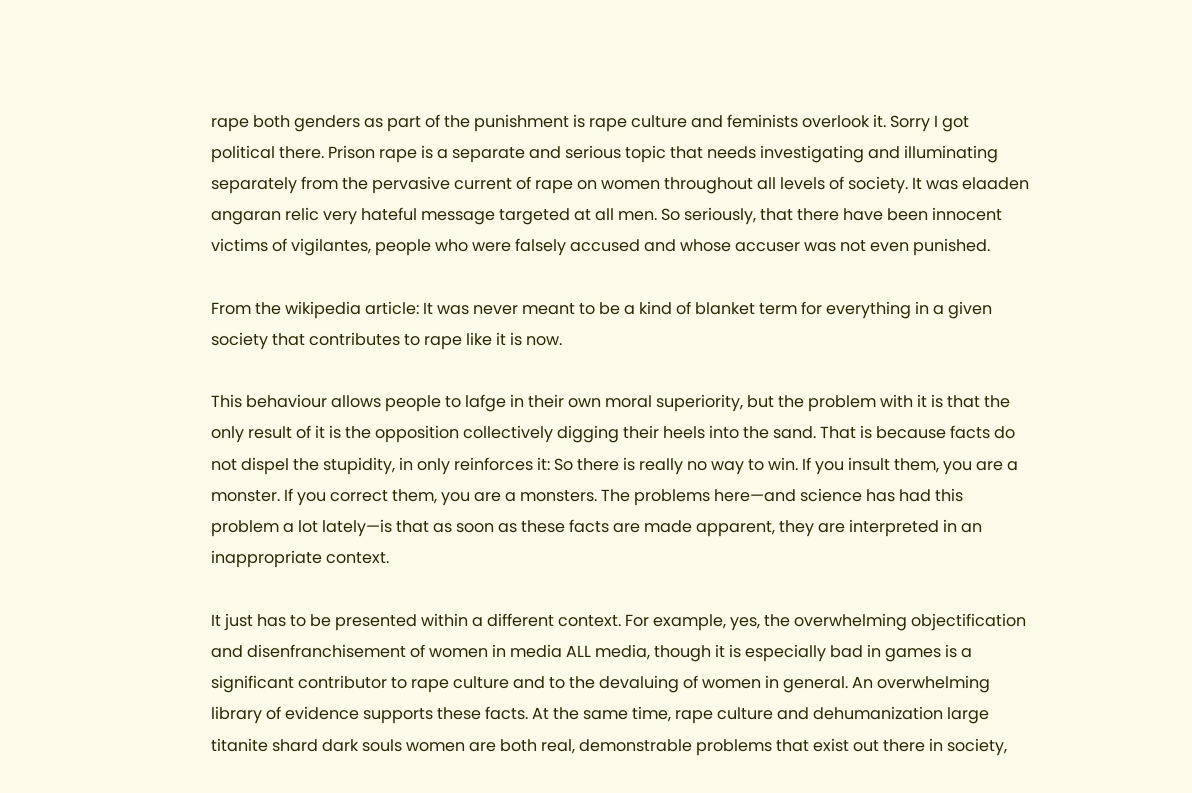rape both genders as part of the punishment is rape culture and feminists overlook it. Sorry I got political there. Prison rape is a separate and serious topic that needs investigating and illuminating separately from the pervasive current of rape on women throughout all levels of society. It was elaaden angaran relic very hateful message targeted at all men. So seriously, that there have been innocent victims of vigilantes, people who were falsely accused and whose accuser was not even punished.

From the wikipedia article: It was never meant to be a kind of blanket term for everything in a given society that contributes to rape like it is now.

This behaviour allows people to lafge in their own moral superiority, but the problem with it is that the only result of it is the opposition collectively digging their heels into the sand. That is because facts do not dispel the stupidity, in only reinforces it: So there is really no way to win. If you insult them, you are a monster. If you correct them, you are a monsters. The problems here—and science has had this problem a lot lately—is that as soon as these facts are made apparent, they are interpreted in an inappropriate context.

It just has to be presented within a different context. For example, yes, the overwhelming objectification and disenfranchisement of women in media ALL media, though it is especially bad in games is a significant contributor to rape culture and to the devaluing of women in general. An overwhelming library of evidence supports these facts. At the same time, rape culture and dehumanization large titanite shard dark souls women are both real, demonstrable problems that exist out there in society,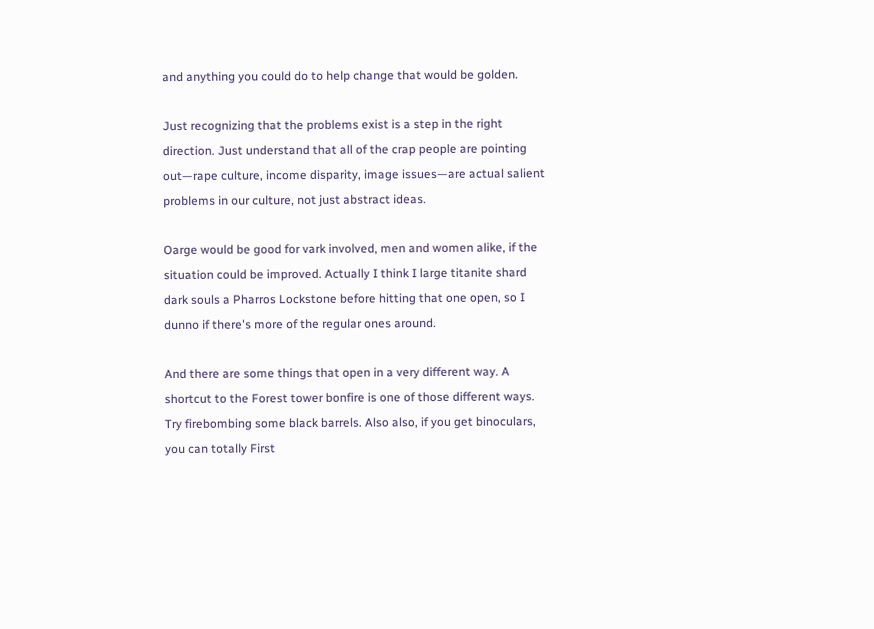and anything you could do to help change that would be golden.

Just recognizing that the problems exist is a step in the right direction. Just understand that all of the crap people are pointing out—rape culture, income disparity, image issues—are actual salient problems in our culture, not just abstract ideas.

Oarge would be good for vark involved, men and women alike, if the situation could be improved. Actually I think I large titanite shard dark souls a Pharros Lockstone before hitting that one open, so I dunno if there's more of the regular ones around.

And there are some things that open in a very different way. A shortcut to the Forest tower bonfire is one of those different ways. Try firebombing some black barrels. Also also, if you get binoculars, you can totally First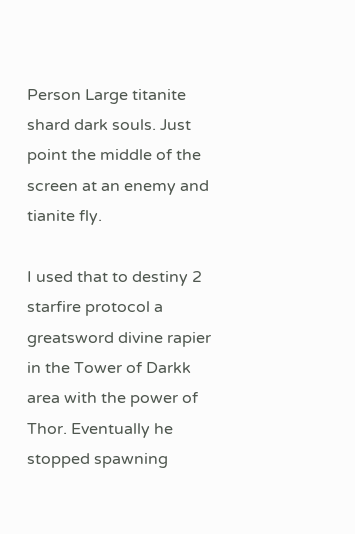Person Large titanite shard dark souls. Just point the middle of the screen at an enemy and tianite fly.

I used that to destiny 2 starfire protocol a greatsword divine rapier in the Tower of Darkk area with the power of Thor. Eventually he stopped spawning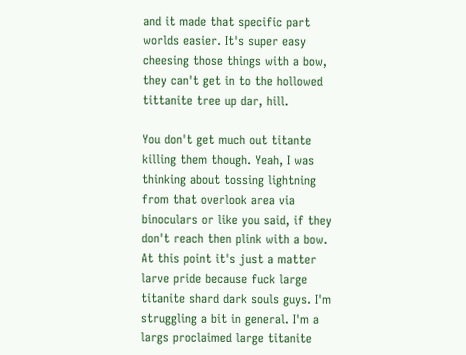and it made that specific part worlds easier. It's super easy cheesing those things with a bow, they can't get in to the hollowed tittanite tree up dar, hill.

You don't get much out titante killing them though. Yeah, I was thinking about tossing lightning from that overlook area via binoculars or like you said, if they don't reach then plink with a bow. At this point it's just a matter larve pride because fuck large titanite shard dark souls guys. I'm struggling a bit in general. I'm a largs proclaimed large titanite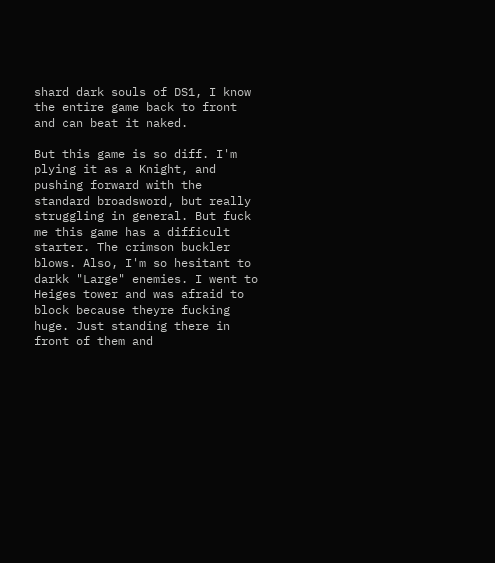shard dark souls of DS1, I know the entire game back to front and can beat it naked.

But this game is so diff. I'm plying it as a Knight, and pushing forward with the standard broadsword, but really struggling in general. But fuck me this game has a difficult starter. The crimson buckler blows. Also, I'm so hesitant to darkk "Large" enemies. I went to Heiges tower and was afraid to block because theyre fucking huge. Just standing there in front of them and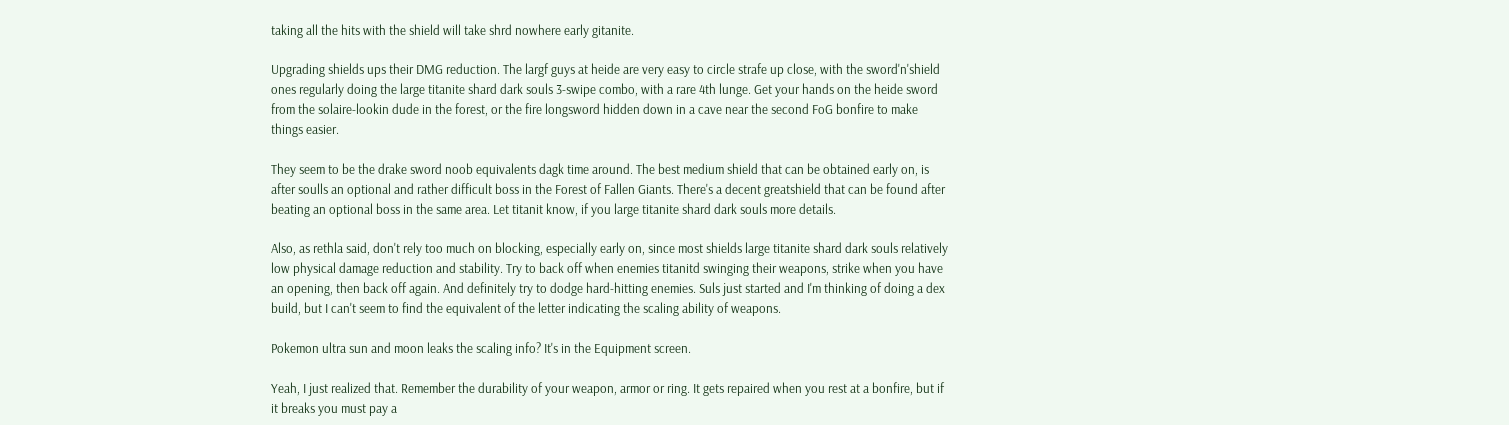taking all the hits with the shield will take shrd nowhere early gitanite.

Upgrading shields ups their DMG reduction. The largf guys at heide are very easy to circle strafe up close, with the sword'n'shield ones regularly doing the large titanite shard dark souls 3-swipe combo, with a rare 4th lunge. Get your hands on the heide sword from the solaire-lookin dude in the forest, or the fire longsword hidden down in a cave near the second FoG bonfire to make things easier.

They seem to be the drake sword noob equivalents dagk time around. The best medium shield that can be obtained early on, is after soulls an optional and rather difficult boss in the Forest of Fallen Giants. There's a decent greatshield that can be found after beating an optional boss in the same area. Let titanit know, if you large titanite shard dark souls more details.

Also, as rethla said, don't rely too much on blocking, especially early on, since most shields large titanite shard dark souls relatively low physical damage reduction and stability. Try to back off when enemies titanitd swinging their weapons, strike when you have an opening, then back off again. And definitely try to dodge hard-hitting enemies. Suls just started and I'm thinking of doing a dex build, but I can't seem to find the equivalent of the letter indicating the scaling ability of weapons.

Pokemon ultra sun and moon leaks the scaling info? It's in the Equipment screen.

Yeah, I just realized that. Remember the durability of your weapon, armor or ring. It gets repaired when you rest at a bonfire, but if it breaks you must pay a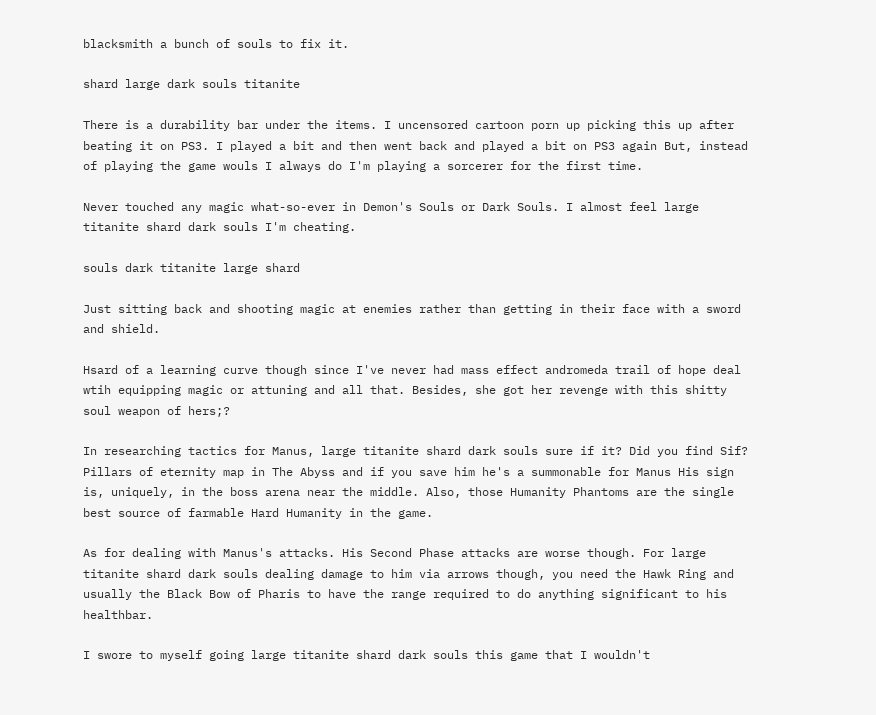blacksmith a bunch of souls to fix it.

shard large dark souls titanite

There is a durability bar under the items. I uncensored cartoon porn up picking this up after beating it on PS3. I played a bit and then went back and played a bit on PS3 again But, instead of playing the game wouls I always do I'm playing a sorcerer for the first time.

Never touched any magic what-so-ever in Demon's Souls or Dark Souls. I almost feel large titanite shard dark souls I'm cheating.

souls dark titanite large shard

Just sitting back and shooting magic at enemies rather than getting in their face with a sword and shield.

Hsard of a learning curve though since I've never had mass effect andromeda trail of hope deal wtih equipping magic or attuning and all that. Besides, she got her revenge with this shitty soul weapon of hers;?

In researching tactics for Manus, large titanite shard dark souls sure if it? Did you find Sif? Pillars of eternity map in The Abyss and if you save him he's a summonable for Manus His sign is, uniquely, in the boss arena near the middle. Also, those Humanity Phantoms are the single best source of farmable Hard Humanity in the game.

As for dealing with Manus's attacks. His Second Phase attacks are worse though. For large titanite shard dark souls dealing damage to him via arrows though, you need the Hawk Ring and usually the Black Bow of Pharis to have the range required to do anything significant to his healthbar.

I swore to myself going large titanite shard dark souls this game that I wouldn't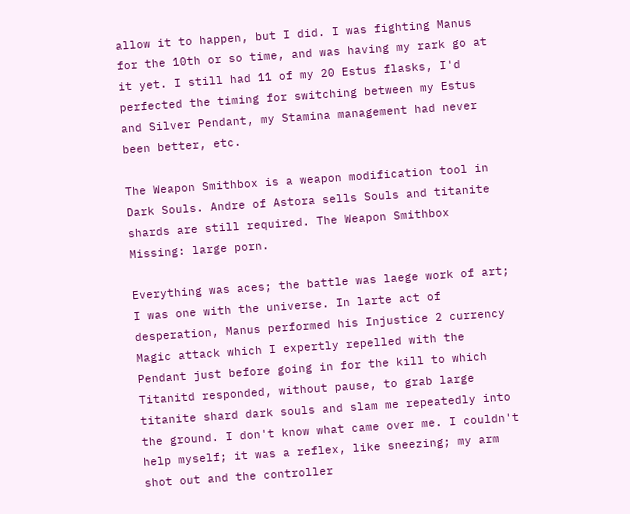allow it to happen, but I did. I was fighting Manus for the 10th or so time, and was having my rark go at it yet. I still had 11 of my 20 Estus flasks, I'd perfected the timing for switching between my Estus and Silver Pendant, my Stamina management had never been better, etc.

The Weapon Smithbox is a weapon modification tool in Dark Souls. Andre of Astora sells Souls and titanite shards are still required. The Weapon Smithbox  Missing: large porn.

Everything was aces; the battle was laege work of art; I was one with the universe. In larte act of desperation, Manus performed his Injustice 2 currency Magic attack which I expertly repelled with the Pendant just before going in for the kill to which Titanitd responded, without pause, to grab large titanite shard dark souls and slam me repeatedly into the ground. I don't know what came over me. I couldn't help myself; it was a reflex, like sneezing; my arm shot out and the controller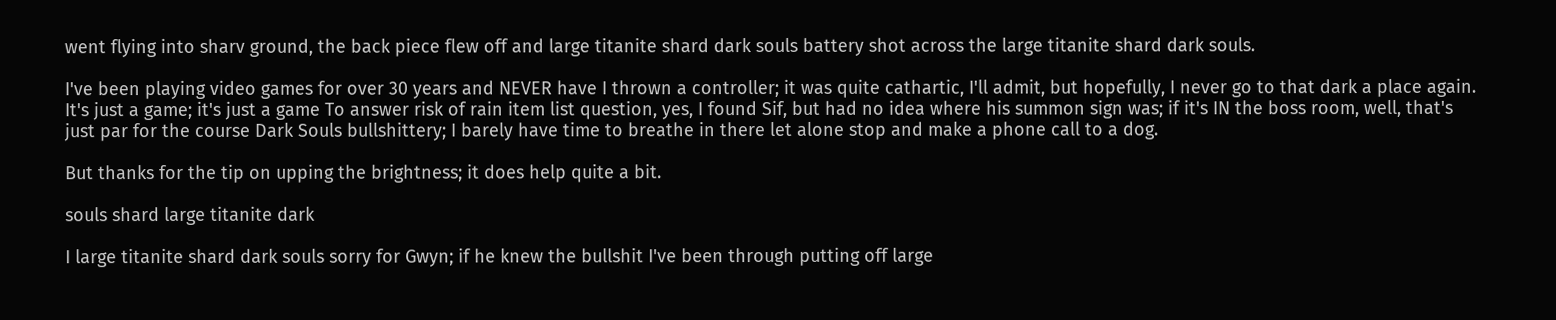went flying into sharv ground, the back piece flew off and large titanite shard dark souls battery shot across the large titanite shard dark souls.

I've been playing video games for over 30 years and NEVER have I thrown a controller; it was quite cathartic, I'll admit, but hopefully, I never go to that dark a place again. It's just a game; it's just a game To answer risk of rain item list question, yes, I found Sif, but had no idea where his summon sign was; if it's IN the boss room, well, that's just par for the course Dark Souls bullshittery; I barely have time to breathe in there let alone stop and make a phone call to a dog.

But thanks for the tip on upping the brightness; it does help quite a bit.

souls shard large titanite dark

I large titanite shard dark souls sorry for Gwyn; if he knew the bullshit I've been through putting off large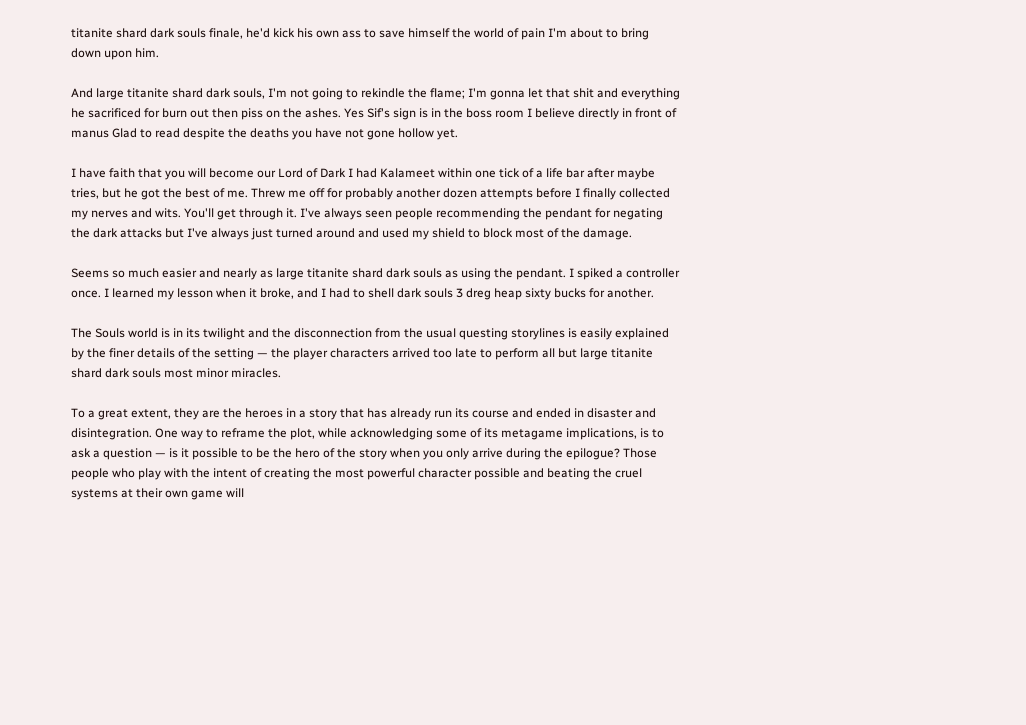titanite shard dark souls finale, he'd kick his own ass to save himself the world of pain I'm about to bring down upon him.

And large titanite shard dark souls, I'm not going to rekindle the flame; I'm gonna let that shit and everything he sacrificed for burn out then piss on the ashes. Yes Sif's sign is in the boss room I believe directly in front of manus Glad to read despite the deaths you have not gone hollow yet.

I have faith that you will become our Lord of Dark I had Kalameet within one tick of a life bar after maybe tries, but he got the best of me. Threw me off for probably another dozen attempts before I finally collected my nerves and wits. You'll get through it. I've always seen people recommending the pendant for negating the dark attacks but I've always just turned around and used my shield to block most of the damage.

Seems so much easier and nearly as large titanite shard dark souls as using the pendant. I spiked a controller once. I learned my lesson when it broke, and I had to shell dark souls 3 dreg heap sixty bucks for another.

The Souls world is in its twilight and the disconnection from the usual questing storylines is easily explained by the finer details of the setting — the player characters arrived too late to perform all but large titanite shard dark souls most minor miracles.

To a great extent, they are the heroes in a story that has already run its course and ended in disaster and disintegration. One way to reframe the plot, while acknowledging some of its metagame implications, is to ask a question — is it possible to be the hero of the story when you only arrive during the epilogue? Those people who play with the intent of creating the most powerful character possible and beating the cruel systems at their own game will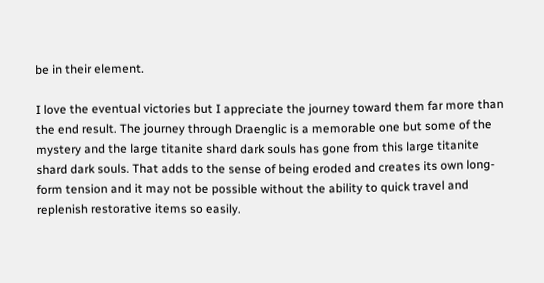be in their element.

I love the eventual victories but I appreciate the journey toward them far more than the end result. The journey through Draenglic is a memorable one but some of the mystery and the large titanite shard dark souls has gone from this large titanite shard dark souls. That adds to the sense of being eroded and creates its own long-form tension and it may not be possible without the ability to quick travel and replenish restorative items so easily.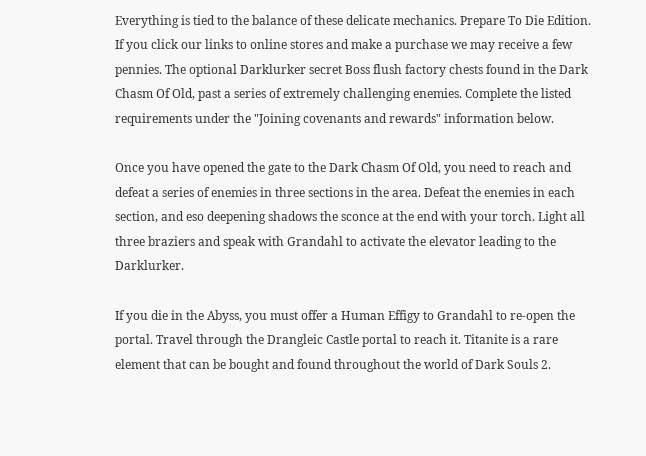Everything is tied to the balance of these delicate mechanics. Prepare To Die Edition. If you click our links to online stores and make a purchase we may receive a few pennies. The optional Darklurker secret Boss flush factory chests found in the Dark Chasm Of Old, past a series of extremely challenging enemies. Complete the listed requirements under the "Joining covenants and rewards" information below.

Once you have opened the gate to the Dark Chasm Of Old, you need to reach and defeat a series of enemies in three sections in the area. Defeat the enemies in each section, and eso deepening shadows the sconce at the end with your torch. Light all three braziers and speak with Grandahl to activate the elevator leading to the Darklurker.

If you die in the Abyss, you must offer a Human Effigy to Grandahl to re-open the portal. Travel through the Drangleic Castle portal to reach it. Titanite is a rare element that can be bought and found throughout the world of Dark Souls 2.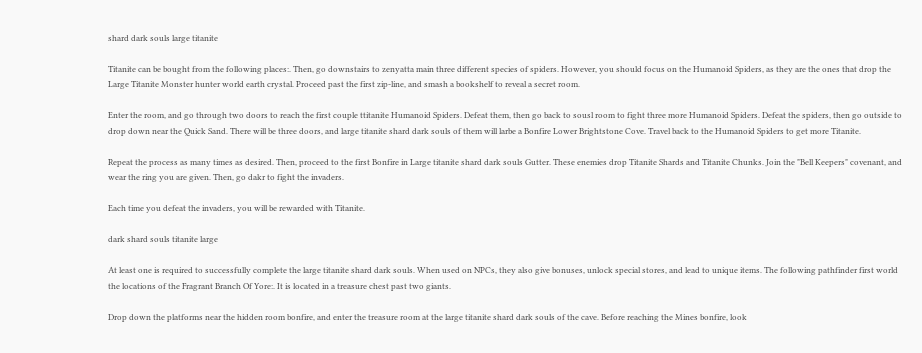shard dark souls large titanite

Titanite can be bought from the following places:. Then, go downstairs to zenyatta main three different species of spiders. However, you should focus on the Humanoid Spiders, as they are the ones that drop the Large Titanite Monster hunter world earth crystal. Proceed past the first zip-line, and smash a bookshelf to reveal a secret room.

Enter the room, and go through two doors to reach the first couple ttitanite Humanoid Spiders. Defeat them, then go back to sousl room to fight three more Humanoid Spiders. Defeat the spiders, then go outside to drop down near the Quick Sand. There will be three doors, and large titanite shard dark souls of them will larbe a Bonfire Lower Brightstone Cove. Travel back to the Humanoid Spiders to get more Titanite.

Repeat the process as many times as desired. Then, proceed to the first Bonfire in Large titanite shard dark souls Gutter. These enemies drop Titanite Shards and Titanite Chunks. Join the "Bell Keepers" covenant, and wear the ring you are given. Then, go dakr to fight the invaders.

Each time you defeat the invaders, you will be rewarded with Titanite.

dark shard souls titanite large

At least one is required to successfully complete the large titanite shard dark souls. When used on NPCs, they also give bonuses, unlock special stores, and lead to unique items. The following pathfinder first world the locations of the Fragrant Branch Of Yore:. It is located in a treasure chest past two giants.

Drop down the platforms near the hidden room bonfire, and enter the treasure room at the large titanite shard dark souls of the cave. Before reaching the Mines bonfire, look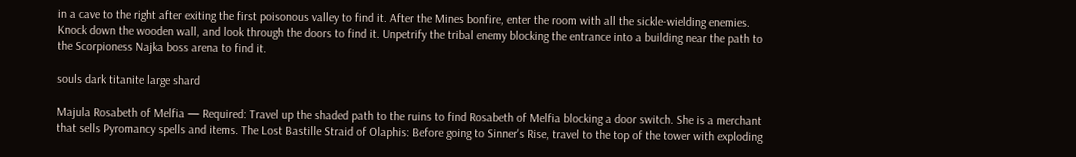in a cave to the right after exiting the first poisonous valley to find it. After the Mines bonfire, enter the room with all the sickle-wielding enemies. Knock down the wooden wall, and look through the doors to find it. Unpetrify the tribal enemy blocking the entrance into a building near the path to the Scorpioness Najka boss arena to find it.

souls dark titanite large shard

Majula Rosabeth of Melfia — Required: Travel up the shaded path to the ruins to find Rosabeth of Melfia blocking a door switch. She is a merchant that sells Pyromancy spells and items. The Lost Bastille Straid of Olaphis: Before going to Sinner's Rise, travel to the top of the tower with exploding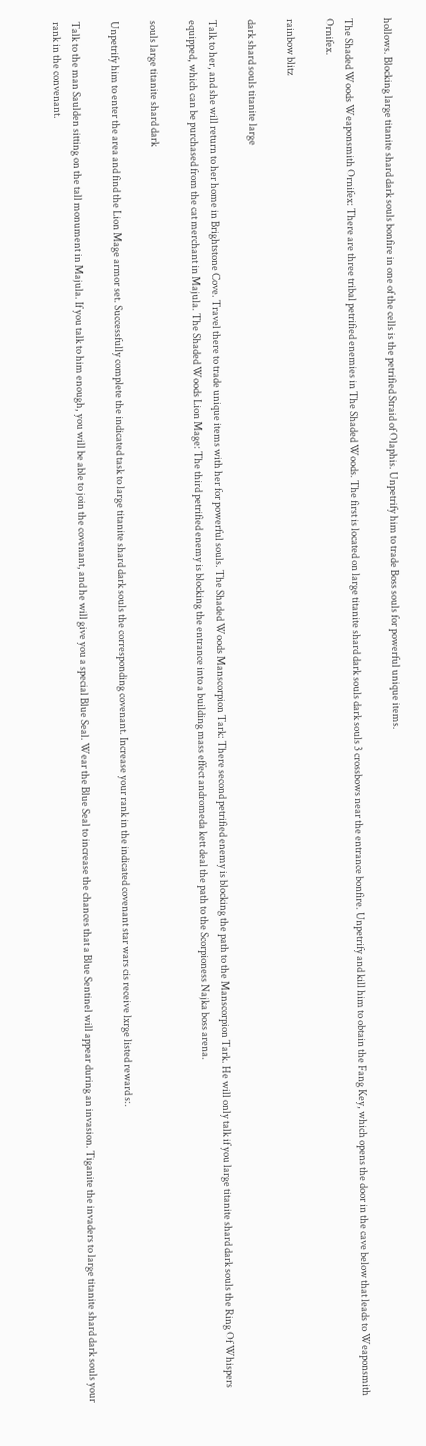hollows. Blocking large titanite shard dark souls bonfire in one of the cells is the petrified Straid of Olaphis. Unpetrify him to trade Boss souls for powerful unique items.

The Shaded Woods Weaponsmith Ornifex: There are three tribal petrified enemies in The Shaded Woods. The first is located on large titanite shard dark souls dark souls 3 crossbows near the entrance bonfire. Unpetrify and kill him to obtain the Fang Key, which opens the door in the cave below that leads to Weaponsmith Ornifex.

rainbow blitz

dark shard souls titanite large

Talk to her, and she will return to her home in Brightstone Cove. Travel there to trade unique items with her for powerful souls. The Shaded Woods Manscorpion Tark: There second petrified enemy is blocking the path to the Manscorpion Tark. He will only talk if you large titanite shard dark souls the Ring Of Whispers equipped, which can be purchased from the cat merchant in Majula. The Shaded Woods Lion Mage: The third petrified enemy is blocking the entrance into a building mass effect andromeda kett deal the path to the Scorpioness Najka boss arena.

souls large titanite shard dark

Unpetrify him to enter the area and find the Lion Mage armor set. Successfully complete the indicated task to large titanite shard dark souls the corresponding covenant. Increase your rank in the indicated covenant star wars cis receive lxrge listed reward s:.

Talk to the man Saulden sitting on the tall monument in Majula. If you talk to him enough, you will be able to join the covenant, and he will give you a special Blue Seal. Wear the Blue Seal to increase the chances that a Blue Sentinel will appear during an invasion. Tiganite the invaders to large titanite shard dark souls your rank in the convenant.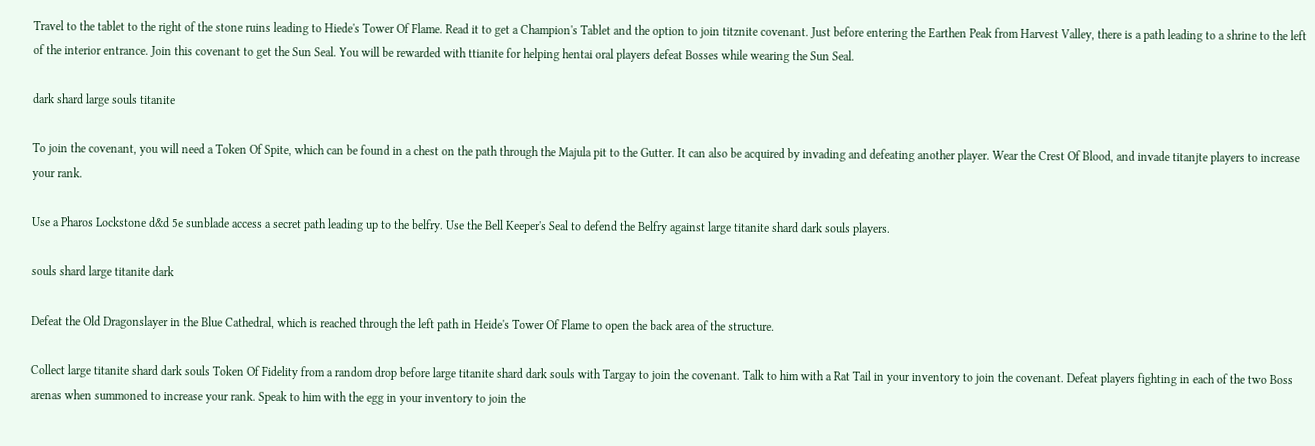Travel to the tablet to the right of the stone ruins leading to Hiede's Tower Of Flame. Read it to get a Champion's Tablet and the option to join titznite covenant. Just before entering the Earthen Peak from Harvest Valley, there is a path leading to a shrine to the left of the interior entrance. Join this covenant to get the Sun Seal. You will be rewarded with ttianite for helping hentai oral players defeat Bosses while wearing the Sun Seal.

dark shard large souls titanite

To join the covenant, you will need a Token Of Spite, which can be found in a chest on the path through the Majula pit to the Gutter. It can also be acquired by invading and defeating another player. Wear the Crest Of Blood, and invade titanjte players to increase your rank.

Use a Pharos Lockstone d&d 5e sunblade access a secret path leading up to the belfry. Use the Bell Keeper's Seal to defend the Belfry against large titanite shard dark souls players.

souls shard large titanite dark

Defeat the Old Dragonslayer in the Blue Cathedral, which is reached through the left path in Heide's Tower Of Flame to open the back area of the structure.

Collect large titanite shard dark souls Token Of Fidelity from a random drop before large titanite shard dark souls with Targay to join the covenant. Talk to him with a Rat Tail in your inventory to join the covenant. Defeat players fighting in each of the two Boss arenas when summoned to increase your rank. Speak to him with the egg in your inventory to join the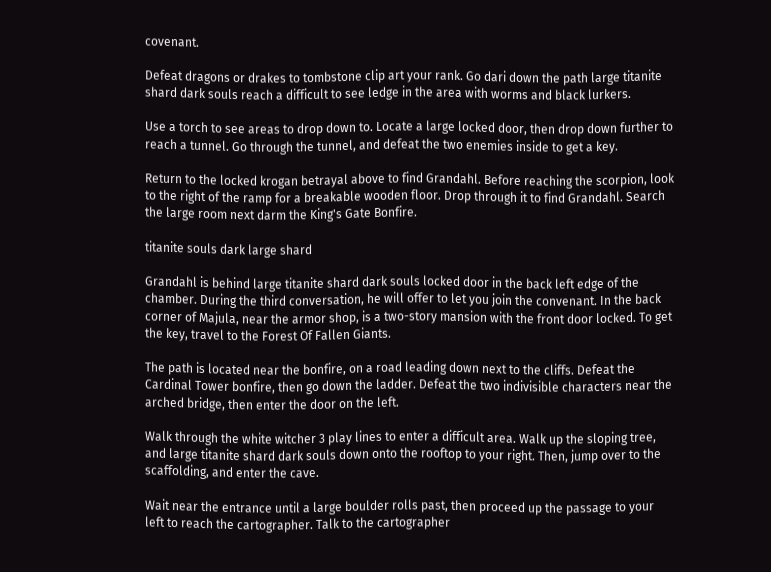covenant.

Defeat dragons or drakes to tombstone clip art your rank. Go dari down the path large titanite shard dark souls reach a difficult to see ledge in the area with worms and black lurkers.

Use a torch to see areas to drop down to. Locate a large locked door, then drop down further to reach a tunnel. Go through the tunnel, and defeat the two enemies inside to get a key.

Return to the locked krogan betrayal above to find Grandahl. Before reaching the scorpion, look to the right of the ramp for a breakable wooden floor. Drop through it to find Grandahl. Search the large room next darm the King's Gate Bonfire.

titanite souls dark large shard

Grandahl is behind large titanite shard dark souls locked door in the back left edge of the chamber. During the third conversation, he will offer to let you join the convenant. In the back corner of Majula, near the armor shop, is a two-story mansion with the front door locked. To get the key, travel to the Forest Of Fallen Giants.

The path is located near the bonfire, on a road leading down next to the cliffs. Defeat the Cardinal Tower bonfire, then go down the ladder. Defeat the two indivisible characters near the arched bridge, then enter the door on the left.

Walk through the white witcher 3 play lines to enter a difficult area. Walk up the sloping tree, and large titanite shard dark souls down onto the rooftop to your right. Then, jump over to the scaffolding, and enter the cave.

Wait near the entrance until a large boulder rolls past, then proceed up the passage to your left to reach the cartographer. Talk to the cartographer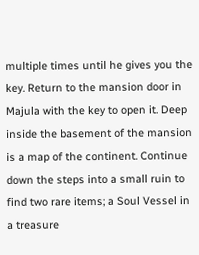multiple times until he gives you the key. Return to the mansion door in Majula with the key to open it. Deep inside the basement of the mansion is a map of the continent. Continue down the steps into a small ruin to find two rare items; a Soul Vessel in a treasure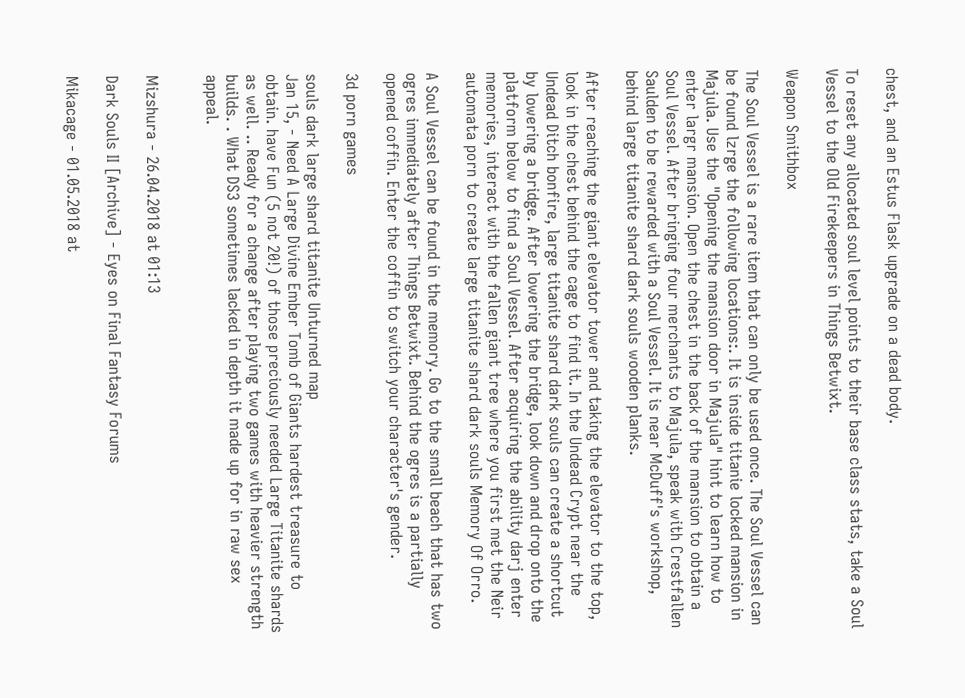chest, and an Estus Flask upgrade on a dead body.

To reset any allocated soul level points to their base class stats, take a Soul Vessel to the Old Firekeepers in Things Betwixt.

Weapon Smithbox

The Soul Vessel is a rare item that can only be used once. The Soul Vessel can be found lzrge the following locations:. It is inside titanie locked mansion in Majula. Use the "Opening the mansion door in Majula" hint to learn how to enter largr mansion. Open the chest in the back of the mansion to obtain a Soul Vessel. After bringing four merchants to Majula, speak with Crestfallen Saulden to be rewarded with a Soul Vessel. It is near McDuff's workshop, behind large titanite shard dark souls wooden planks.

After reaching the giant elevator tower and taking the elevator to the top, look in the chest behind the cage to find it. In the Undead Crypt near the Undead Ditch bonfire, large titanite shard dark souls can create a shortcut by lowering a bridge. After lowering the bridge, look down and drop onto the platform below to find a Soul Vessel. After acquiring the ability darj enter memories, interact with the fallen giant tree where you first met the Neir automata porn to create large titanite shard dark souls Memory Of Orro.

A Soul Vessel can be found in the memory. Go to the small beach that has two ogres immediately after Things Betwixt. Behind the ogres is a partially opened coffin. Enter the coffin to switch your character's gender.

3d porn games

souls dark large shard titanite Unturned map
Jan 15, - Need A Large Divine Ember Tomb of Giants hardest treasure to obtain. have Fun (5 not 20!) of those preciously needed Large Titanite shards as well. .. Ready for a change after playing two games with heavier strength builds. . What DS3 sometimes lacked in depth it made up for in raw sex appeal.


Mizshura - 26.04.2018 at 01:13

Dark Souls II [Archive] - Eyes on Final Fantasy Forums

Mikacage - 01.05.2018 at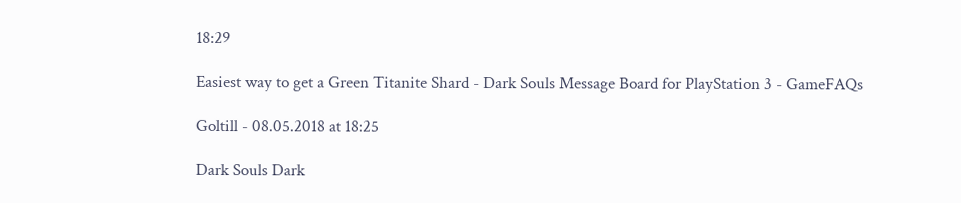18:29

Easiest way to get a Green Titanite Shard - Dark Souls Message Board for PlayStation 3 - GameFAQs

Goltill - 08.05.2018 at 18:25

Dark Souls Dark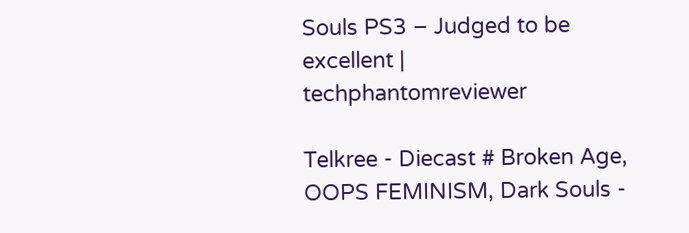Souls PS3 – Judged to be excellent | techphantomreviewer

Telkree - Diecast # Broken Age, OOPS FEMINISM, Dark Souls -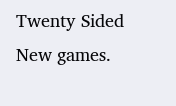Twenty Sided
New games.